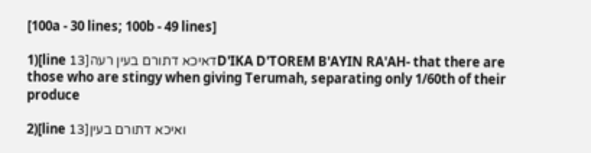[100a - 30 lines; 100b - 49 lines]

1)[line 13]דאיכא דתורם בעין רעהD'IKA D'TOREM B'AYIN RA'AH- that there are those who are stingy when giving Terumah, separating only 1/60th of their produce

2)[line 13]ואיכא דתורם בעין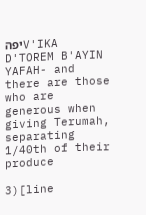יפהV'IKA D'TOREM B'AYIN YAFAH- and there are those who are generous when giving Terumah, separating 1/40th of their produce

3)[line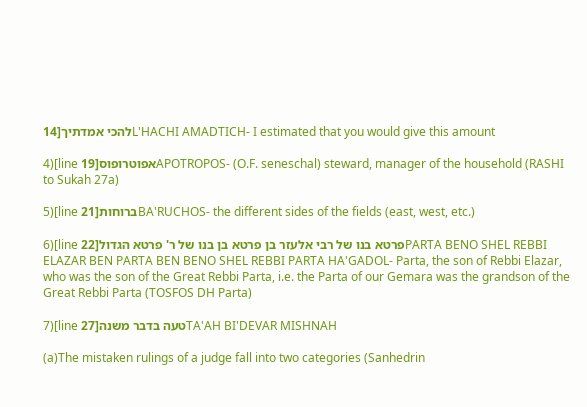14]להכי אמדתיךL'HACHI AMADTICH- I estimated that you would give this amount

4)[line 19]אפוטרופוסAPOTROPOS- (O.F. seneschal) steward, manager of the household (RASHI to Sukah 27a)

5)[line 21]ברוחותBA'RUCHOS- the different sides of the fields (east, west, etc.)

6)[line 22]פרטא בנו של רבי אלעזר בן פרטא בן בנו של ר' פרטא הגדולPARTA BENO SHEL REBBI ELAZAR BEN PARTA BEN BENO SHEL REBBI PARTA HA'GADOL- Parta, the son of Rebbi Elazar, who was the son of the Great Rebbi Parta, i.e. the Parta of our Gemara was the grandson of the Great Rebbi Parta (TOSFOS DH Parta)

7)[line 27]טעה בדבר משנהTA'AH BI'DEVAR MISHNAH

(a)The mistaken rulings of a judge fall into two categories (Sanhedrin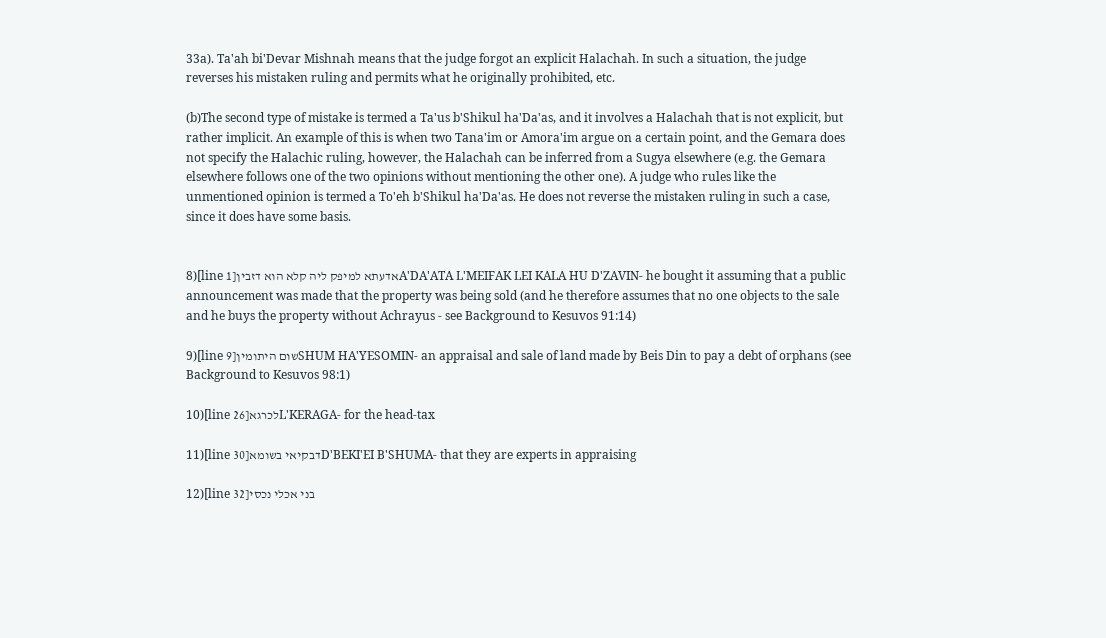33a). Ta'ah bi'Devar Mishnah means that the judge forgot an explicit Halachah. In such a situation, the judge reverses his mistaken ruling and permits what he originally prohibited, etc.

(b)The second type of mistake is termed a Ta'us b'Shikul ha'Da'as, and it involves a Halachah that is not explicit, but rather implicit. An example of this is when two Tana'im or Amora'im argue on a certain point, and the Gemara does not specify the Halachic ruling, however, the Halachah can be inferred from a Sugya elsewhere (e.g. the Gemara elsewhere follows one of the two opinions without mentioning the other one). A judge who rules like the unmentioned opinion is termed a To'eh b'Shikul ha'Da'as. He does not reverse the mistaken ruling in such a case, since it does have some basis.


8)[line 1]אדעתא למיפק ליה קלא הוא דזביןA'DA'ATA L'MEIFAK LEI KALA HU D'ZAVIN- he bought it assuming that a public announcement was made that the property was being sold (and he therefore assumes that no one objects to the sale and he buys the property without Achrayus - see Background to Kesuvos 91:14)

9)[line 9]שום היתומיןSHUM HA'YESOMIN- an appraisal and sale of land made by Beis Din to pay a debt of orphans (see Background to Kesuvos 98:1)

10)[line 26]לכרגאL'KERAGA- for the head-tax

11)[line 30]דבקיאי בשומאD'BEKI'EI B'SHUMA- that they are experts in appraising

12)[line 32]בני אכלי נכסי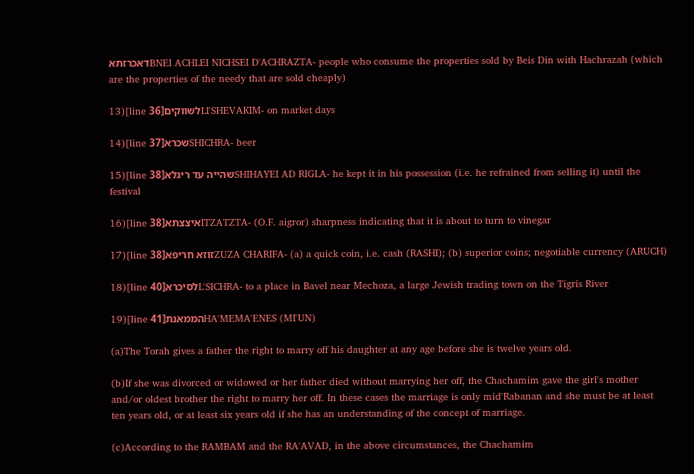דאכרזתאBNEI ACHLEI NICHSEI D'ACHRAZTA- people who consume the properties sold by Beis Din with Hachrazah (which are the properties of the needy that are sold cheaply)

13)[line 36]לשווקיםLI'SHEVAKIM- on market days

14)[line 37]שכראSHICHRA- beer

15)[line 38]שהייה עד ריגלאSHIHAYEI AD RIGLA- he kept it in his possession (i.e. he refrained from selling it) until the festival

16)[line 38]איצצתאITZATZTA- (O.F. aigror) sharpness indicating that it is about to turn to vinegar

17)[line 38]זוזא חריפאZUZA CHARIFA- (a) a quick coin, i.e. cash (RASHI); (b) superior coins; negotiable currency (ARUCH)

18)[line 40]לסיכראL'SICHRA- to a place in Bavel near Mechoza, a large Jewish trading town on the Tigris River

19)[line 41]הממאנתHA'MEMA'ENES (MI'UN)

(a)The Torah gives a father the right to marry off his daughter at any age before she is twelve years old.

(b)If she was divorced or widowed or her father died without marrying her off, the Chachamim gave the girl's mother and/or oldest brother the right to marry her off. In these cases the marriage is only mid'Rabanan and she must be at least ten years old, or at least six years old if she has an understanding of the concept of marriage.

(c)According to the RAMBAM and the RA'AVAD, in the above circumstances, the Chachamim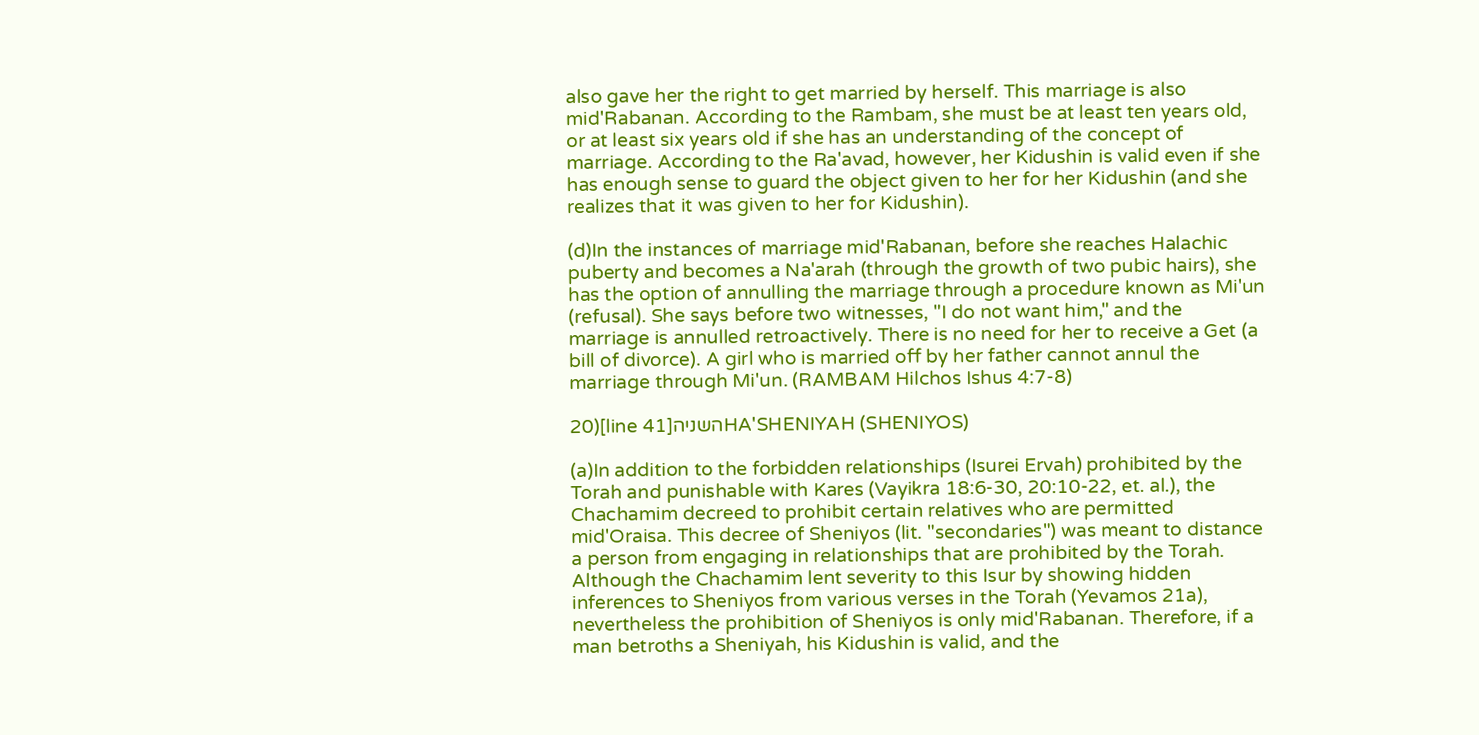also gave her the right to get married by herself. This marriage is also mid'Rabanan. According to the Rambam, she must be at least ten years old, or at least six years old if she has an understanding of the concept of marriage. According to the Ra'avad, however, her Kidushin is valid even if she has enough sense to guard the object given to her for her Kidushin (and she realizes that it was given to her for Kidushin).

(d)In the instances of marriage mid'Rabanan, before she reaches Halachic puberty and becomes a Na'arah (through the growth of two pubic hairs), she has the option of annulling the marriage through a procedure known as Mi'un (refusal). She says before two witnesses, "I do not want him," and the marriage is annulled retroactively. There is no need for her to receive a Get (a bill of divorce). A girl who is married off by her father cannot annul the marriage through Mi'un. (RAMBAM Hilchos Ishus 4:7-8)

20)[line 41]השניהHA'SHENIYAH (SHENIYOS)

(a)In addition to the forbidden relationships (Isurei Ervah) prohibited by the Torah and punishable with Kares (Vayikra 18:6-30, 20:10-22, et. al.), the Chachamim decreed to prohibit certain relatives who are permitted mid'Oraisa. This decree of Sheniyos (lit. "secondaries") was meant to distance a person from engaging in relationships that are prohibited by the Torah. Although the Chachamim lent severity to this Isur by showing hidden inferences to Sheniyos from various verses in the Torah (Yevamos 21a), nevertheless the prohibition of Sheniyos is only mid'Rabanan. Therefore, if a man betroths a Sheniyah, his Kidushin is valid, and the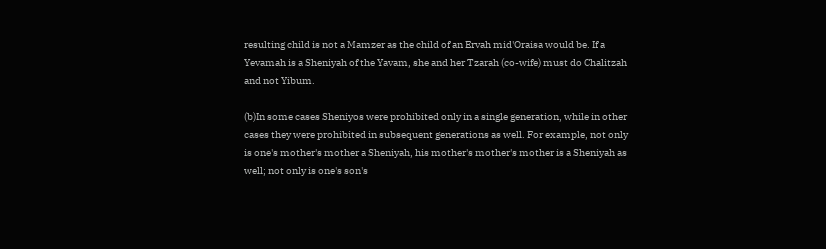resulting child is not a Mamzer as the child of an Ervah mid'Oraisa would be. If a Yevamah is a Sheniyah of the Yavam, she and her Tzarah (co-wife) must do Chalitzah and not Yibum.

(b)In some cases Sheniyos were prohibited only in a single generation, while in other cases they were prohibited in subsequent generations as well. For example, not only is one's mother's mother a Sheniyah, his mother's mother's mother is a Sheniyah as well; not only is one's son's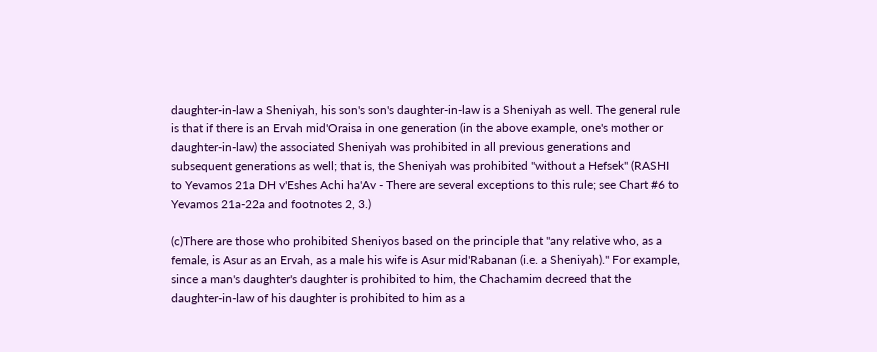daughter-in-law a Sheniyah, his son's son's daughter-in-law is a Sheniyah as well. The general rule is that if there is an Ervah mid'Oraisa in one generation (in the above example, one's mother or daughter-in-law) the associated Sheniyah was prohibited in all previous generations and subsequent generations as well; that is, the Sheniyah was prohibited "without a Hefsek" (RASHI to Yevamos 21a DH v'Eshes Achi ha'Av - There are several exceptions to this rule; see Chart #6 to Yevamos 21a-22a and footnotes 2, 3.)

(c)There are those who prohibited Sheniyos based on the principle that "any relative who, as a female, is Asur as an Ervah, as a male his wife is Asur mid'Rabanan (i.e. a Sheniyah)." For example, since a man's daughter's daughter is prohibited to him, the Chachamim decreed that the daughter-in-law of his daughter is prohibited to him as a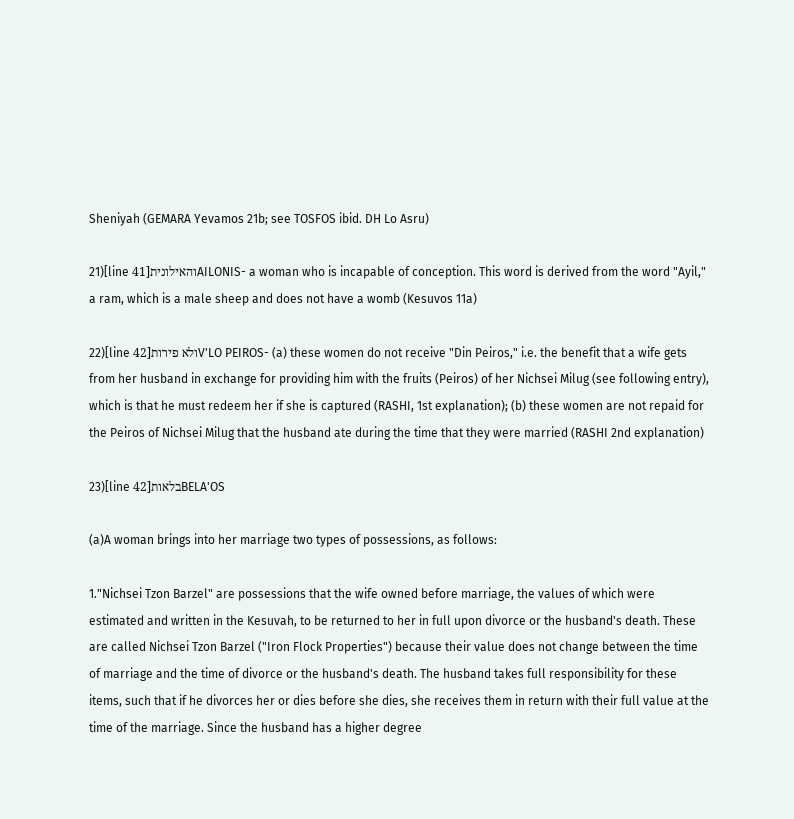Sheniyah (GEMARA Yevamos 21b; see TOSFOS ibid. DH Lo Asru)

21)[line 41]והאילוניתAILONIS- a woman who is incapable of conception. This word is derived from the word "Ayil," a ram, which is a male sheep and does not have a womb (Kesuvos 11a)

22)[line 42]ולא פירותV'LO PEIROS- (a) these women do not receive "Din Peiros," i.e. the benefit that a wife gets from her husband in exchange for providing him with the fruits (Peiros) of her Nichsei Milug (see following entry), which is that he must redeem her if she is captured (RASHI, 1st explanation); (b) these women are not repaid for the Peiros of Nichsei Milug that the husband ate during the time that they were married (RASHI 2nd explanation)

23)[line 42]בלאותBELA'OS

(a)A woman brings into her marriage two types of possessions, as follows:

1."Nichsei Tzon Barzel" are possessions that the wife owned before marriage, the values of which were estimated and written in the Kesuvah, to be returned to her in full upon divorce or the husband's death. These are called Nichsei Tzon Barzel ("Iron Flock Properties") because their value does not change between the time of marriage and the time of divorce or the husband's death. The husband takes full responsibility for these items, such that if he divorces her or dies before she dies, she receives them in return with their full value at the time of the marriage. Since the husband has a higher degree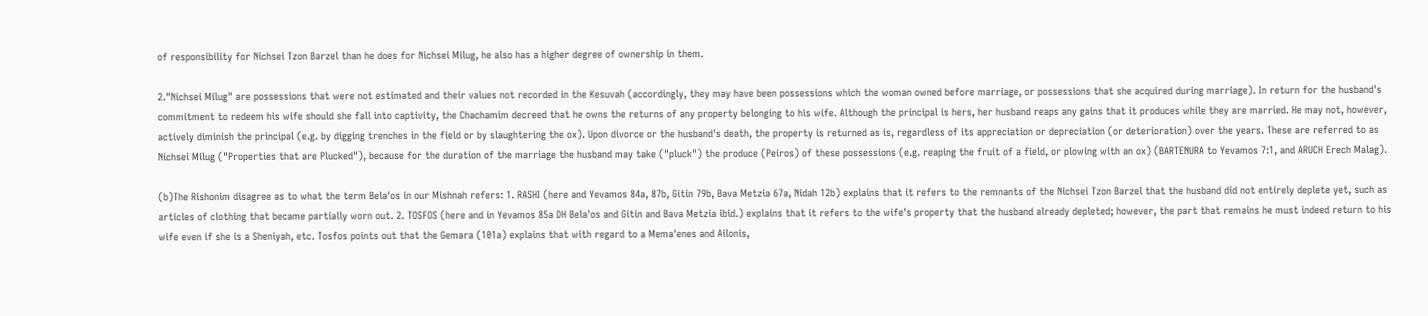of responsibility for Nichsei Tzon Barzel than he does for Nichsei Milug, he also has a higher degree of ownership in them.

2."Nichsei Milug" are possessions that were not estimated and their values not recorded in the Kesuvah (accordingly, they may have been possessions which the woman owned before marriage, or possessions that she acquired during marriage). In return for the husband's commitment to redeem his wife should she fall into captivity, the Chachamim decreed that he owns the returns of any property belonging to his wife. Although the principal is hers, her husband reaps any gains that it produces while they are married. He may not, however, actively diminish the principal (e.g. by digging trenches in the field or by slaughtering the ox). Upon divorce or the husband's death, the property is returned as is, regardless of its appreciation or depreciation (or deterioration) over the years. These are referred to as Nichsei Milug ("Properties that are Plucked"), because for the duration of the marriage the husband may take ("pluck") the produce (Peiros) of these possessions (e.g. reaping the fruit of a field, or plowing with an ox) (BARTENURA to Yevamos 7:1, and ARUCH Erech Malag).

(b)The Rishonim disagree as to what the term Bela'os in our Mishnah refers: 1. RASHI (here and Yevamos 84a, 87b, Gitin 79b, Bava Metzia 67a, Nidah 12b) explains that it refers to the remnants of the Nichsei Tzon Barzel that the husband did not entirely deplete yet, such as articles of clothing that became partially worn out. 2. TOSFOS (here and in Yevamos 85a DH Bela'os and Gitin and Bava Metzia ibid.) explains that it refers to the wife's property that the husband already depleted; however, the part that remains he must indeed return to his wife even if she is a Sheniyah, etc. Tosfos points out that the Gemara (101a) explains that with regard to a Mema'enes and Ailonis,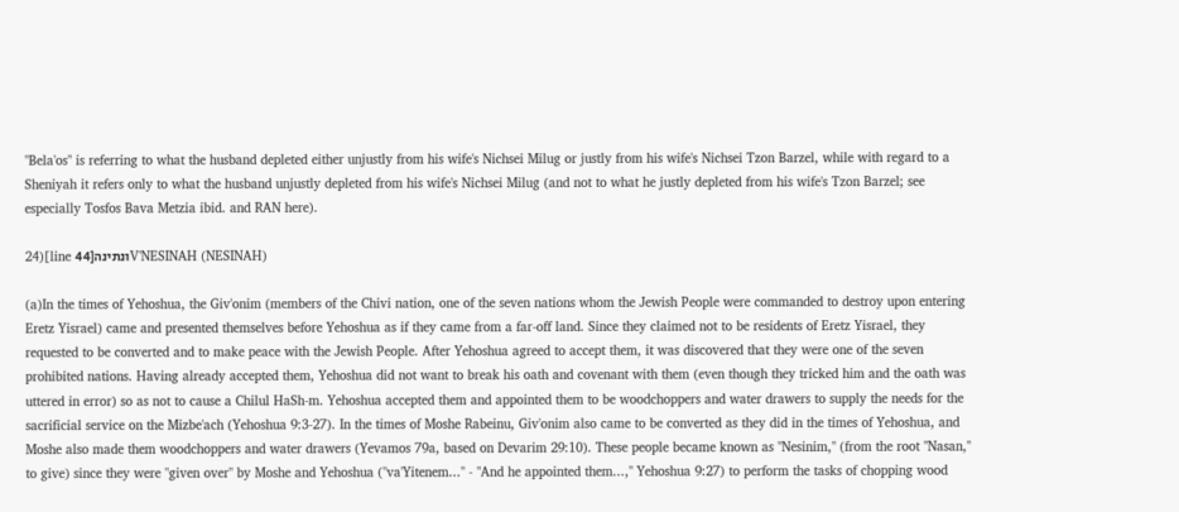"Bela'os" is referring to what the husband depleted either unjustly from his wife's Nichsei Milug or justly from his wife's Nichsei Tzon Barzel, while with regard to a Sheniyah it refers only to what the husband unjustly depleted from his wife's Nichsei Milug (and not to what he justly depleted from his wife's Tzon Barzel; see especially Tosfos Bava Metzia ibid. and RAN here).

24)[line 44]ונתינהV'NESINAH (NESINAH)

(a)In the times of Yehoshua, the Giv'onim (members of the Chivi nation, one of the seven nations whom the Jewish People were commanded to destroy upon entering Eretz Yisrael) came and presented themselves before Yehoshua as if they came from a far-off land. Since they claimed not to be residents of Eretz Yisrael, they requested to be converted and to make peace with the Jewish People. After Yehoshua agreed to accept them, it was discovered that they were one of the seven prohibited nations. Having already accepted them, Yehoshua did not want to break his oath and covenant with them (even though they tricked him and the oath was uttered in error) so as not to cause a Chilul HaSh-m. Yehoshua accepted them and appointed them to be woodchoppers and water drawers to supply the needs for the sacrificial service on the Mizbe'ach (Yehoshua 9:3-27). In the times of Moshe Rabeinu, Giv'onim also came to be converted as they did in the times of Yehoshua, and Moshe also made them woodchoppers and water drawers (Yevamos 79a, based on Devarim 29:10). These people became known as "Nesinim," (from the root "Nasan," to give) since they were "given over" by Moshe and Yehoshua ("va'Yitenem..." - "And he appointed them...," Yehoshua 9:27) to perform the tasks of chopping wood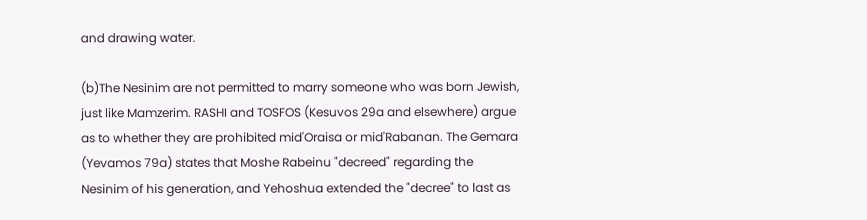and drawing water.

(b)The Nesinim are not permitted to marry someone who was born Jewish, just like Mamzerim. RASHI and TOSFOS (Kesuvos 29a and elsewhere) argue as to whether they are prohibited mid'Oraisa or mid'Rabanan. The Gemara (Yevamos 79a) states that Moshe Rabeinu "decreed" regarding the Nesinim of his generation, and Yehoshua extended the "decree" to last as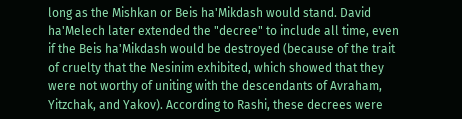long as the Mishkan or Beis ha'Mikdash would stand. David ha'Melech later extended the "decree" to include all time, even if the Beis ha'Mikdash would be destroyed (because of the trait of cruelty that the Nesinim exhibited, which showed that they were not worthy of uniting with the descendants of Avraham, Yitzchak, and Yakov). According to Rashi, these decrees were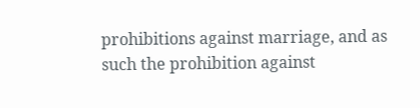prohibitions against marriage, and as such the prohibition against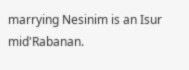marrying Nesinim is an Isur mid'Rabanan.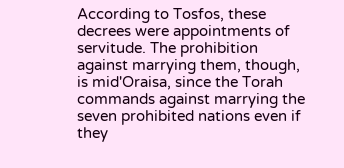According to Tosfos, these decrees were appointments of servitude. The prohibition against marrying them, though, is mid'Oraisa, since the Torah commands against marrying the seven prohibited nations even if they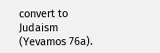convert to Judaism (Yevamos 76a).